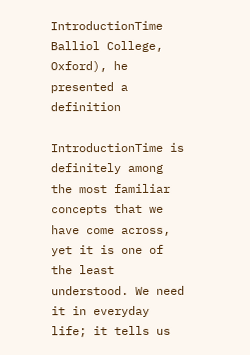IntroductionTime Balliol College, Oxford), he presented a definition

IntroductionTime is definitely among the most familiar concepts that we have come across, yet it is one of the least understood. We need it in everyday life; it tells us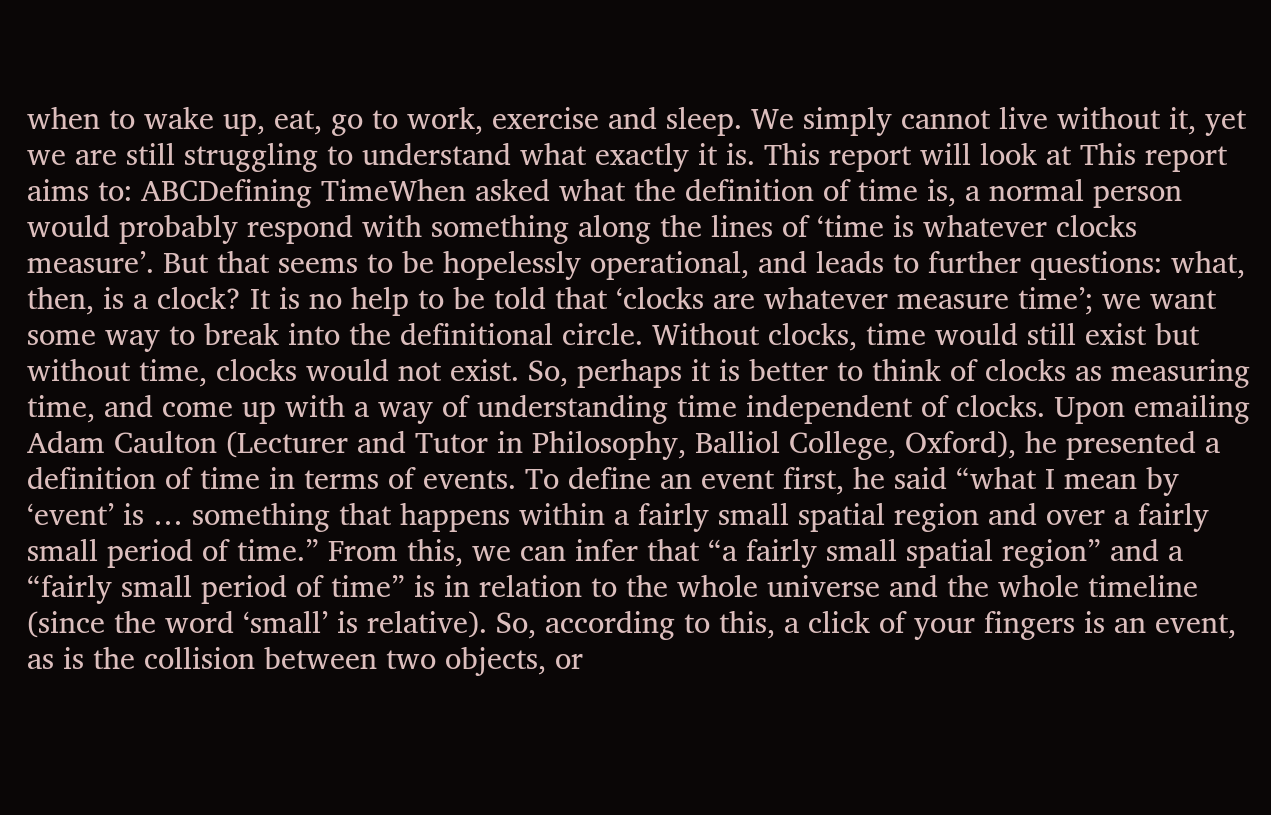when to wake up, eat, go to work, exercise and sleep. We simply cannot live without it, yet we are still struggling to understand what exactly it is. This report will look at This report aims to: ABCDefining TimeWhen asked what the definition of time is, a normal person would probably respond with something along the lines of ‘time is whatever clocks measure’. But that seems to be hopelessly operational, and leads to further questions: what, then, is a clock? It is no help to be told that ‘clocks are whatever measure time’; we want some way to break into the definitional circle. Without clocks, time would still exist but without time, clocks would not exist. So, perhaps it is better to think of clocks as measuring time, and come up with a way of understanding time independent of clocks. Upon emailing Adam Caulton (Lecturer and Tutor in Philosophy, Balliol College, Oxford), he presented a definition of time in terms of events. To define an event first, he said “what I mean by ‘event’ is … something that happens within a fairly small spatial region and over a fairly small period of time.” From this, we can infer that “a fairly small spatial region” and a “fairly small period of time” is in relation to the whole universe and the whole timeline (since the word ‘small’ is relative). So, according to this, a click of your fingers is an event, as is the collision between two objects, or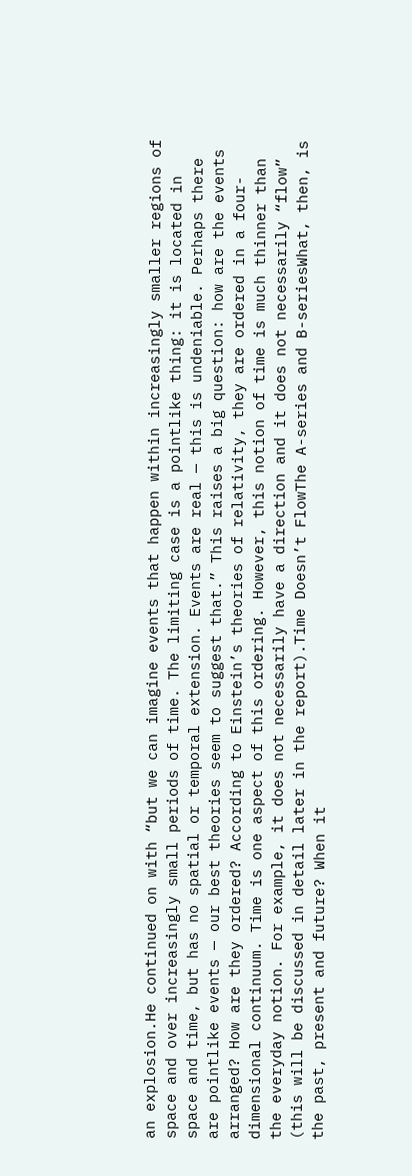an explosion.He continued on with “but we can imagine events that happen within increasingly smaller regions of space and over increasingly small periods of time. The limiting case is a pointlike thing: it is located in space and time, but has no spatial or temporal extension. Events are real — this is undeniable. Perhaps there are pointlike events — our best theories seem to suggest that.” This raises a big question: how are the events arranged? How are they ordered? According to Einstein’s theories of relativity, they are ordered in a four-dimensional continuum. Time is one aspect of this ordering. However, this notion of time is much thinner than the everyday notion. For example, it does not necessarily have a direction and it does not necessarily “flow” (this will be discussed in detail later in the report).Time Doesn’t FlowThe A-series and B-seriesWhat, then, is the past, present and future? When it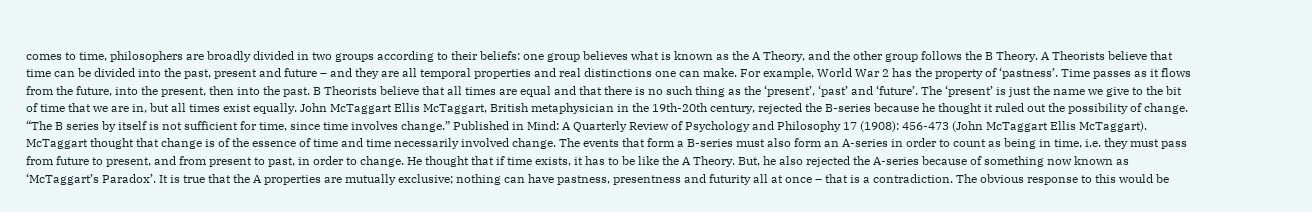comes to time, philosophers are broadly divided in two groups according to their beliefs: one group believes what is known as the A Theory, and the other group follows the B Theory. A Theorists believe that time can be divided into the past, present and future – and they are all temporal properties and real distinctions one can make. For example, World War 2 has the property of ‘pastness’. Time passes as it flows from the future, into the present, then into the past. B Theorists believe that all times are equal and that there is no such thing as the ‘present’, ‘past’ and ‘future’. The ‘present’ is just the name we give to the bit of time that we are in, but all times exist equally. John McTaggart Ellis McTaggart, British metaphysician in the 19th-20th century, rejected the B-series because he thought it ruled out the possibility of change. “The B series by itself is not sufficient for time, since time involves change.” Published in Mind: A Quarterly Review of Psychology and Philosophy 17 (1908): 456-473 (John McTaggart Ellis McTaggart). McTaggart thought that change is of the essence of time and time necessarily involved change. The events that form a B-series must also form an A-series in order to count as being in time, i.e. they must pass from future to present, and from present to past, in order to change. He thought that if time exists, it has to be like the A Theory. But, he also rejected the A-series because of something now known as ‘McTaggart’s Paradox’. It is true that the A properties are mutually exclusive; nothing can have pastness, presentness and futurity all at once – that is a contradiction. The obvious response to this would be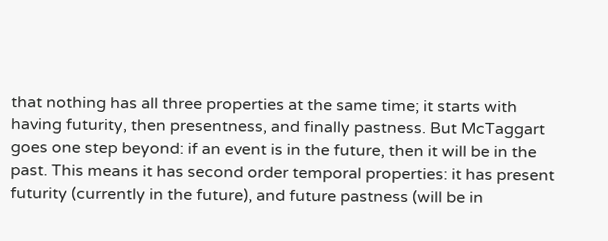that nothing has all three properties at the same time; it starts with having futurity, then presentness, and finally pastness. But McTaggart goes one step beyond: if an event is in the future, then it will be in the past. This means it has second order temporal properties: it has present futurity (currently in the future), and future pastness (will be in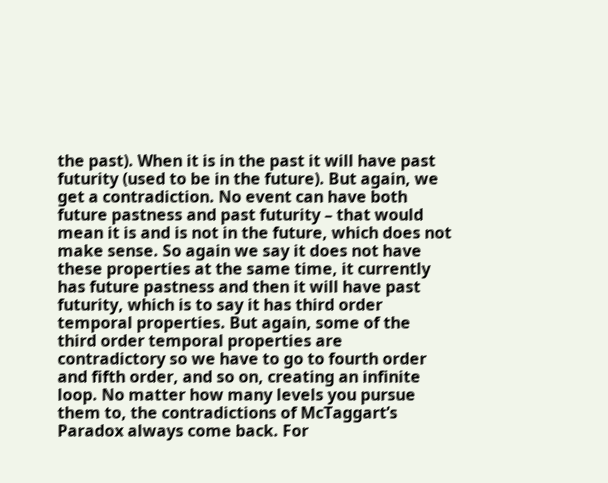the past). When it is in the past it will have past futurity (used to be in the future). But again, we get a contradiction. No event can have both future pastness and past futurity – that would mean it is and is not in the future, which does not make sense. So again we say it does not have these properties at the same time, it currently has future pastness and then it will have past futurity, which is to say it has third order temporal properties. But again, some of the third order temporal properties are contradictory so we have to go to fourth order and fifth order, and so on, creating an infinite loop. No matter how many levels you pursue them to, the contradictions of McTaggart’s Paradox always come back. For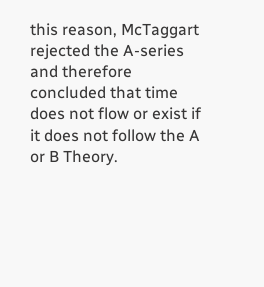this reason, McTaggart rejected the A-series and therefore concluded that time does not flow or exist if it does not follow the A or B Theory.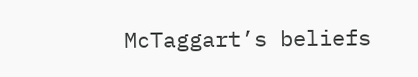McTaggart’s beliefs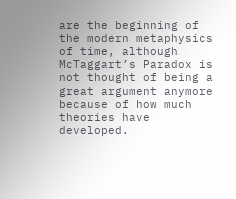are the beginning of the modern metaphysics of time, although McTaggart’s Paradox is not thought of being a great argument anymore because of how much theories have developed.